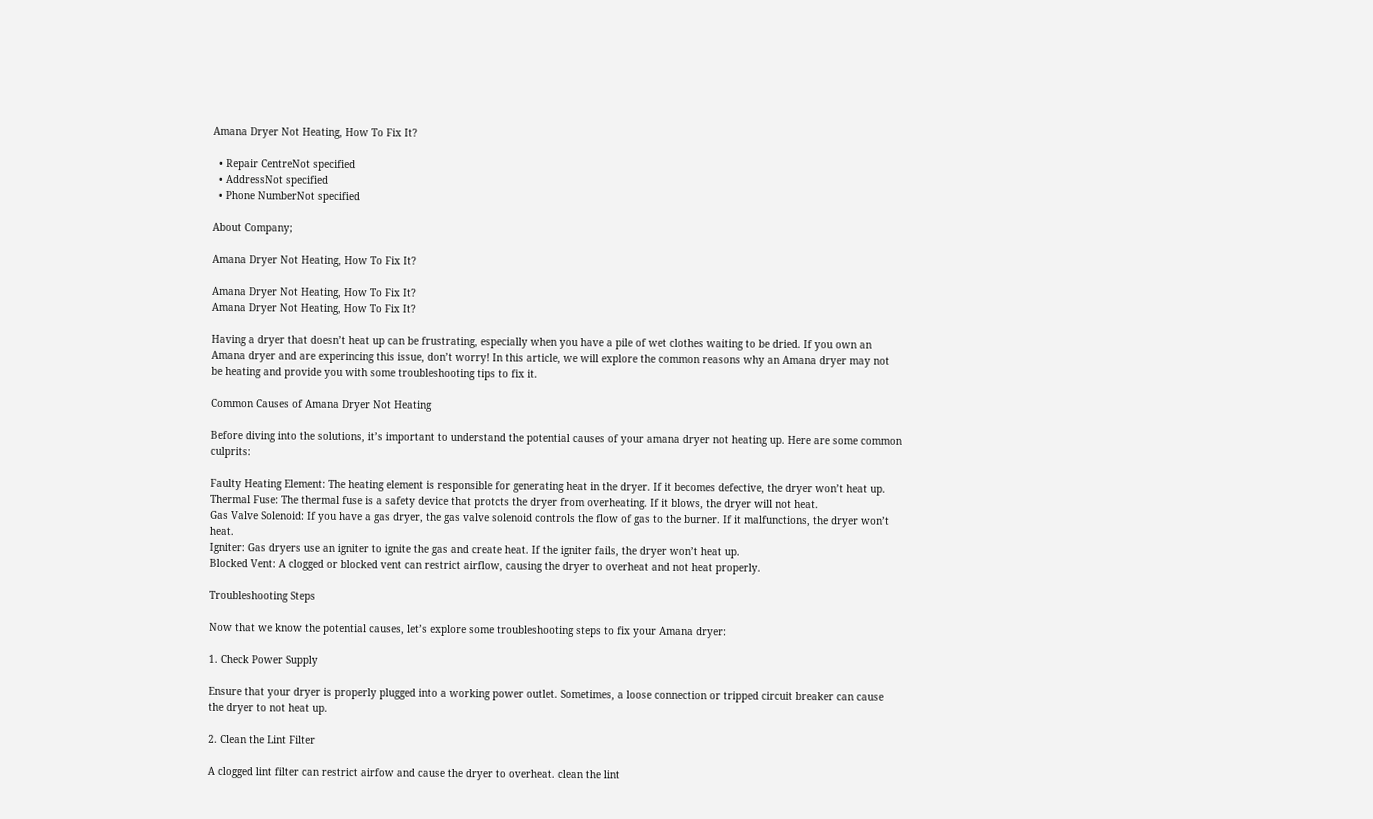Amana Dryer Not Heating, How To Fix It?

  • Repair CentreNot specified
  • AddressNot specified
  • Phone NumberNot specified

About Company;

Amana Dryer Not Heating, How To Fix It?

Amana Dryer Not Heating, How To Fix It?
Amana Dryer Not Heating, How To Fix It?

Having a dryer that doesn’t heat up can be frustrating, especially when you have a pile of wet clothes waiting to be dried. If you own an Amana dryer and are experincing this issue, don’t worry! In this article, we will explore the common reasons why an Amana dryer may not be heating and provide you with some troubleshooting tips to fix it.

Common Causes of Amana Dryer Not Heating

Before diving into the solutions, it’s important to understand the potential causes of your amana dryer not heating up. Here are some common culprits:

Faulty Heating Element: The heating element is responsible for generating heat in the dryer. If it becomes defective, the dryer won’t heat up.
Thermal Fuse: The thermal fuse is a safety device that protcts the dryer from overheating. If it blows, the dryer will not heat.
Gas Valve Solenoid: If you have a gas dryer, the gas valve solenoid controls the flow of gas to the burner. If it malfunctions, the dryer won’t heat.
Igniter: Gas dryers use an igniter to ignite the gas and create heat. If the igniter fails, the dryer won’t heat up.
Blocked Vent: A clogged or blocked vent can restrict airflow, causing the dryer to overheat and not heat properly.

Troubleshooting Steps

Now that we know the potential causes, let’s explore some troubleshooting steps to fix your Amana dryer:

1. Check Power Supply

Ensure that your dryer is properly plugged into a working power outlet. Sometimes, a loose connection or tripped circuit breaker can cause the dryer to not heat up.

2. Clean the Lint Filter

A clogged lint filter can restrict airfow and cause the dryer to overheat. clean the lint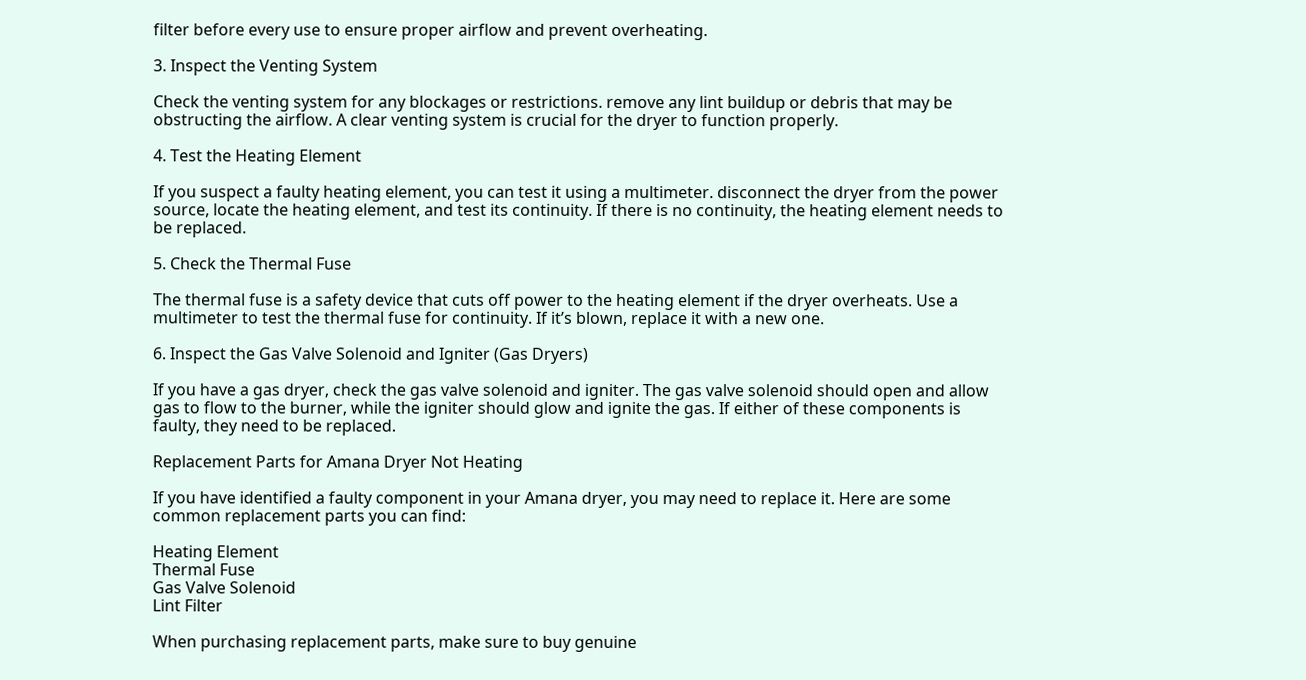filter before every use to ensure proper airflow and prevent overheating.

3. Inspect the Venting System

Check the venting system for any blockages or restrictions. remove any lint buildup or debris that may be obstructing the airflow. A clear venting system is crucial for the dryer to function properly.

4. Test the Heating Element

If you suspect a faulty heating element, you can test it using a multimeter. disconnect the dryer from the power source, locate the heating element, and test its continuity. If there is no continuity, the heating element needs to be replaced.

5. Check the Thermal Fuse

The thermal fuse is a safety device that cuts off power to the heating element if the dryer overheats. Use a multimeter to test the thermal fuse for continuity. If it’s blown, replace it with a new one.

6. Inspect the Gas Valve Solenoid and Igniter (Gas Dryers)

If you have a gas dryer, check the gas valve solenoid and igniter. The gas valve solenoid should open and allow gas to flow to the burner, while the igniter should glow and ignite the gas. If either of these components is faulty, they need to be replaced.

Replacement Parts for Amana Dryer Not Heating

If you have identified a faulty component in your Amana dryer, you may need to replace it. Here are some common replacement parts you can find:

Heating Element
Thermal Fuse
Gas Valve Solenoid
Lint Filter

When purchasing replacement parts, make sure to buy genuine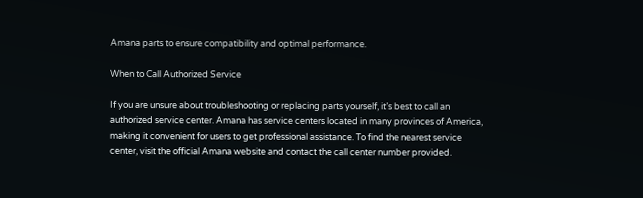Amana parts to ensure compatibility and optimal performance.

When to Call Authorized Service

If you are unsure about troubleshooting or replacing parts yourself, it’s best to call an authorized service center. Amana has service centers located in many provinces of America, making it convenient for users to get professional assistance. To find the nearest service center, visit the official Amana website and contact the call center number provided.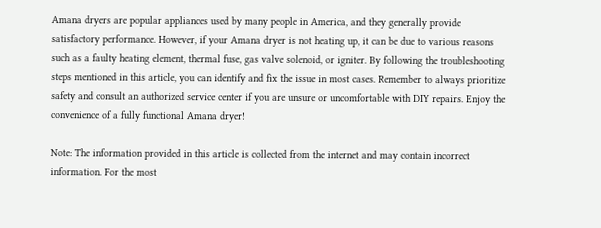Amana dryers are popular appliances used by many people in America, and they generally provide satisfactory performance. However, if your Amana dryer is not heating up, it can be due to various reasons such as a faulty heating element, thermal fuse, gas valve solenoid, or igniter. By following the troubleshooting steps mentioned in this article, you can identify and fix the issue in most cases. Remember to always prioritize safety and consult an authorized service center if you are unsure or uncomfortable with DIY repairs. Enjoy the convenience of a fully functional Amana dryer!

Note: The information provided in this article is collected from the internet and may contain incorrect information. For the most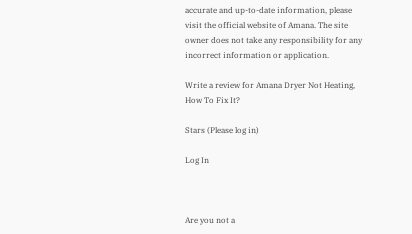accurate and up-to-date information, please visit the official website of Amana. The site owner does not take any responsibility for any incorrect information or application.

Write a review for Amana Dryer Not Heating, How To Fix It?

Stars (Please log in)

Log In



Are you not a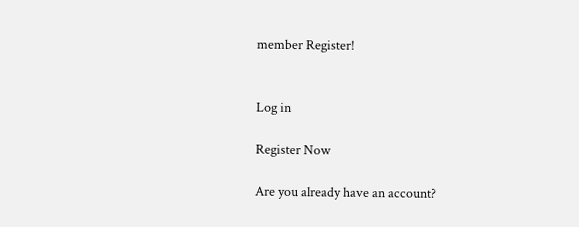member Register!


Log in

Register Now

Are you already have an account?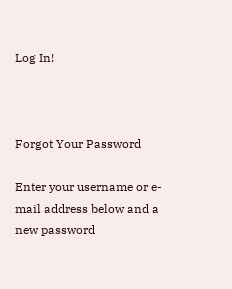Log In!



Forgot Your Password

Enter your username or e-mail address below and a new password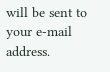will be sent to your e-mail address.